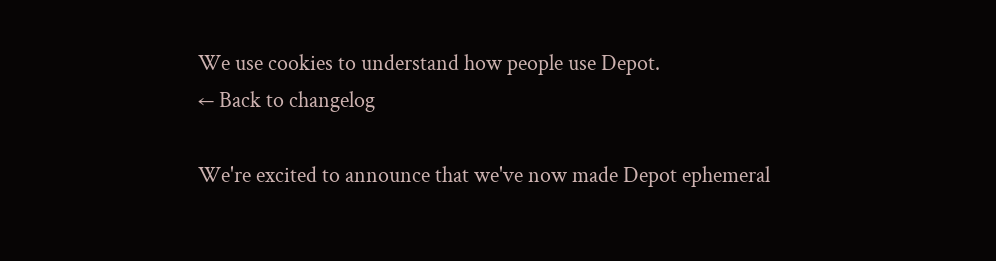We use cookies to understand how people use Depot.
← Back to changelog

We're excited to announce that we've now made Depot ephemeral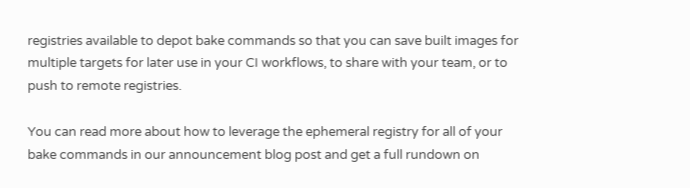registries available to depot bake commands so that you can save built images for multiple targets for later use in your CI workflows, to share with your team, or to push to remote registries.

You can read more about how to leverage the ephemeral registry for all of your bake commands in our announcement blog post and get a full rundown on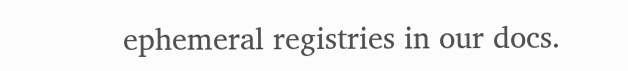ephemeral registries in our docs.